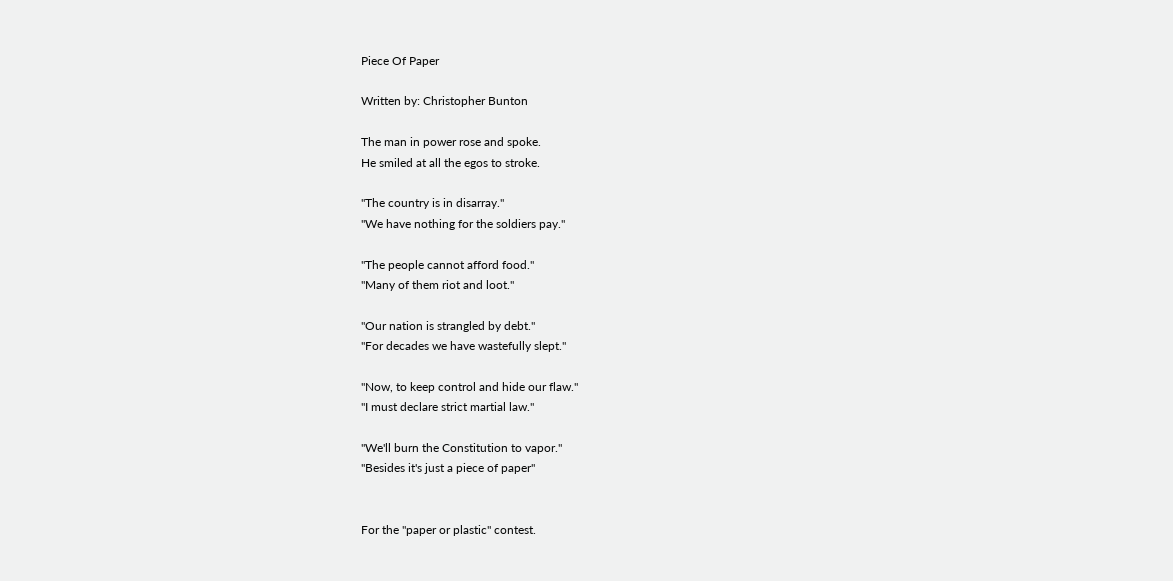Piece Of Paper

Written by: Christopher Bunton

The man in power rose and spoke.
He smiled at all the egos to stroke.

"The country is in disarray."
"We have nothing for the soldiers pay."

"The people cannot afford food."
"Many of them riot and loot."

"Our nation is strangled by debt."
"For decades we have wastefully slept."

"Now, to keep control and hide our flaw."
"I must declare strict martial law."

"We'll burn the Constitution to vapor."
"Besides it's just a piece of paper"


For the "paper or plastic" contest.